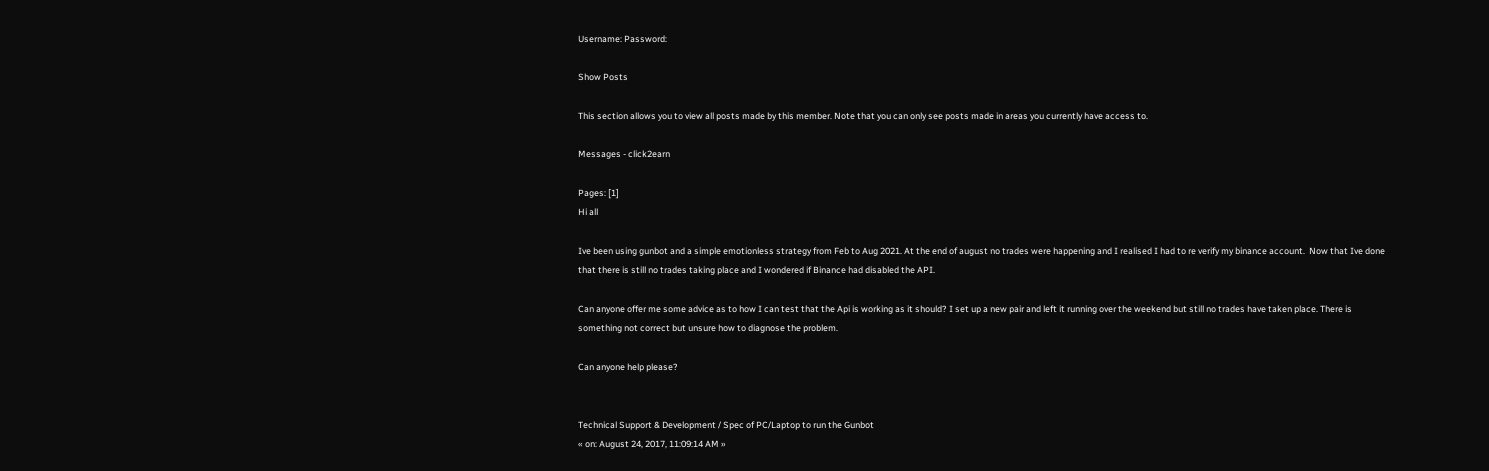Username: Password:

Show Posts

This section allows you to view all posts made by this member. Note that you can only see posts made in areas you currently have access to.

Messages - click2earn

Pages: [1]
Hi all

Ive been using gunbot and a simple emotionless strategy from Feb to Aug 2021. At the end of august no trades were happening and I realised I had to re verify my binance account.  Now that Ive done that there is still no trades taking place and I wondered if Binance had disabled the API.

Can anyone offer me some advice as to how I can test that the Api is working as it should? I set up a new pair and left it running over the weekend but still no trades have taken place. There is something not correct but unsure how to diagnose the problem.

Can anyone help please?


Technical Support & Development / Spec of PC/Laptop to run the Gunbot
« on: August 24, 2017, 11:09:14 AM »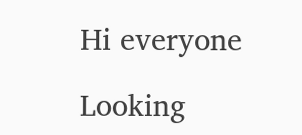Hi everyone

Looking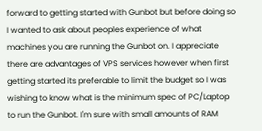forward to getting started with Gunbot but before doing so I wanted to ask about peoples experience of what machines you are running the Gunbot on. I appreciate there are advantages of VPS services however when first getting started its preferable to limit the budget so I was wishing to know what is the minimum spec of PC/Laptop to run the Gunbot. I'm sure with small amounts of RAM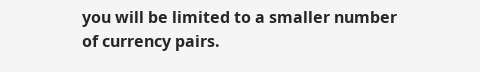you will be limited to a smaller number of currency pairs.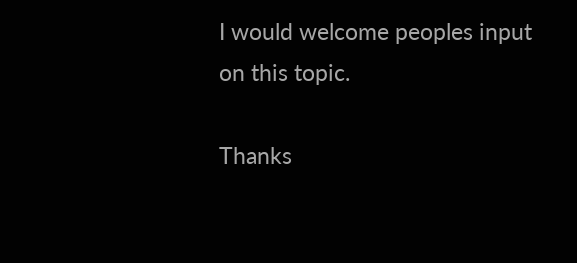I would welcome peoples input on this topic.

Thanks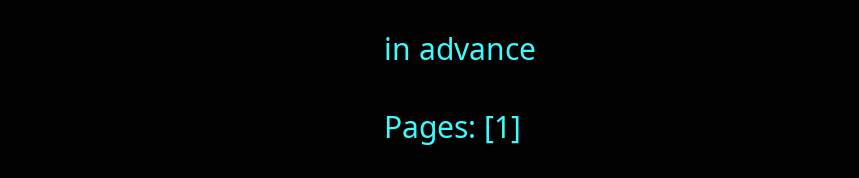in advance

Pages: [1]